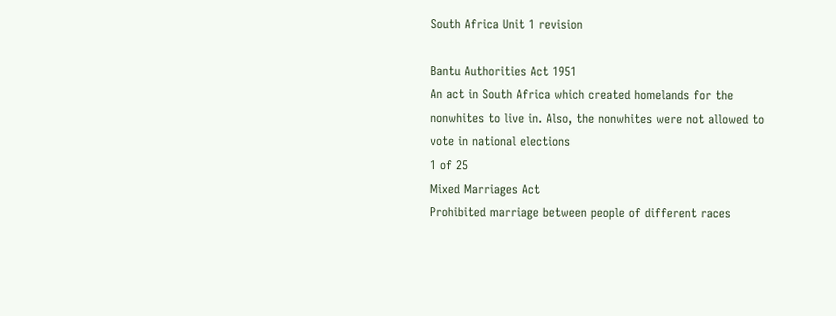South Africa Unit 1 revision

Bantu Authorities Act 1951
An act in South Africa which created homelands for the nonwhites to live in. Also, the nonwhites were not allowed to vote in national elections
1 of 25
Mixed Marriages Act
Prohibited marriage between people of different races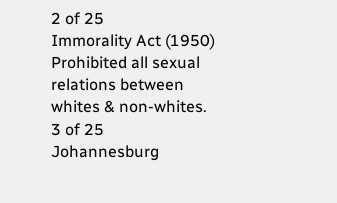2 of 25
Immorality Act (1950)
Prohibited all sexual relations between whites & non-whites.
3 of 25
Johannesburg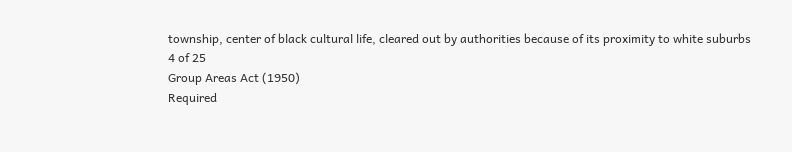township, center of black cultural life, cleared out by authorities because of its proximity to white suburbs
4 of 25
Group Areas Act (1950)
Required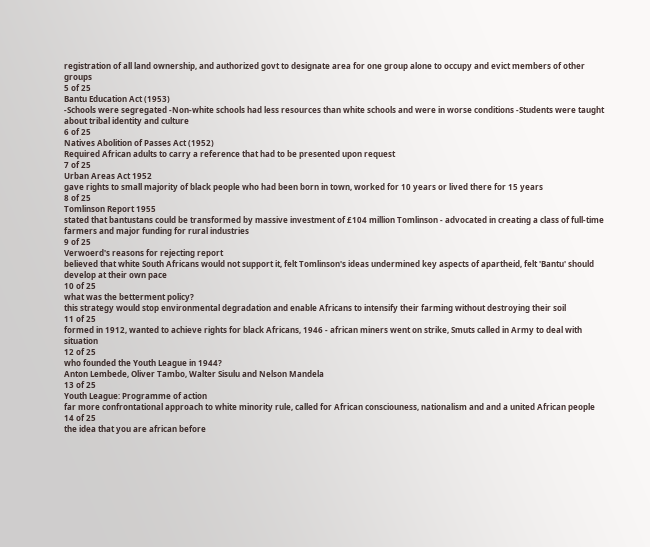registration of all land ownership, and authorized govt to designate area for one group alone to occupy and evict members of other groups
5 of 25
Bantu Education Act (1953)
-Schools were segregated -Non-white schools had less resources than white schools and were in worse conditions -Students were taught about tribal identity and culture
6 of 25
Natives Abolition of Passes Act (1952)
Required African adults to carry a reference that had to be presented upon request
7 of 25
Urban Areas Act 1952
gave rights to small majority of black people who had been born in town, worked for 10 years or lived there for 15 years
8 of 25
Tomlinson Report 1955
stated that bantustans could be transformed by massive investment of £104 million Tomlinson - advocated in creating a class of full-time farmers and major funding for rural industries
9 of 25
Verwoerd's reasons for rejecting report
believed that white South Africans would not support it, felt Tomlinson's ideas undermined key aspects of apartheid, felt 'Bantu' should develop at their own pace
10 of 25
what was the betterment policy?
this strategy would stop environmental degradation and enable Africans to intensify their farming without destroying their soil
11 of 25
formed in 1912, wanted to achieve rights for black Africans, 1946 - african miners went on strike, Smuts called in Army to deal with situation
12 of 25
who founded the Youth League in 1944?
Anton Lembede, Oliver Tambo, Walter Sisulu and Nelson Mandela
13 of 25
Youth League: Programme of action
far more confrontational approach to white minority rule, called for African consciouness, nationalism and and a united African people
14 of 25
the idea that you are african before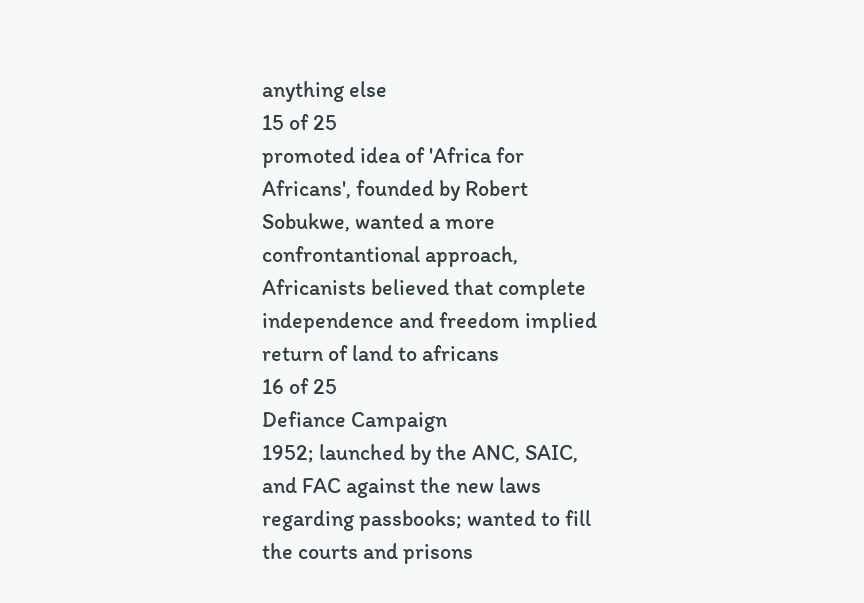anything else
15 of 25
promoted idea of 'Africa for Africans', founded by Robert Sobukwe, wanted a more confrontantional approach, Africanists believed that complete independence and freedom implied return of land to africans
16 of 25
Defiance Campaign
1952; launched by the ANC, SAIC, and FAC against the new laws regarding passbooks; wanted to fill the courts and prisons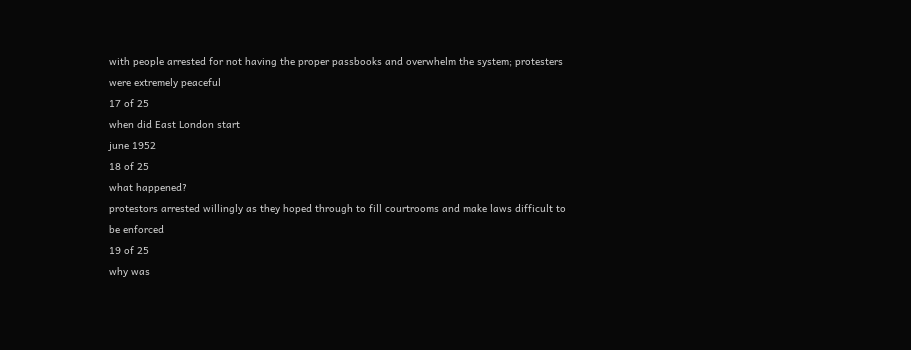with people arrested for not having the proper passbooks and overwhelm the system; protesters were extremely peaceful
17 of 25
when did East London start
june 1952
18 of 25
what happened?
protestors arrested willingly as they hoped through to fill courtrooms and make laws difficult to be enforced
19 of 25
why was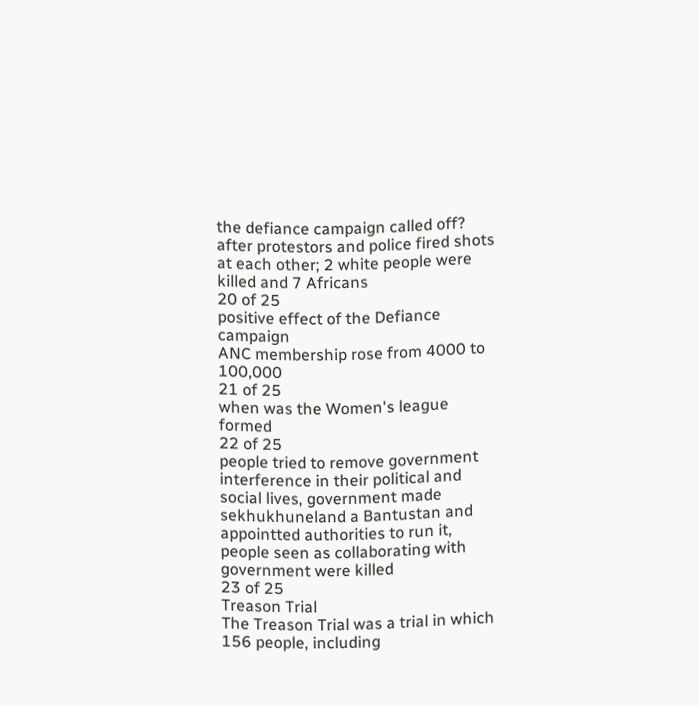the defiance campaign called off?
after protestors and police fired shots at each other; 2 white people were killed and 7 Africans
20 of 25
positive effect of the Defiance campaign
ANC membership rose from 4000 to 100,000
21 of 25
when was the Women's league formed
22 of 25
people tried to remove government interference in their political and social lives, government made sekhukhuneland a Bantustan and appointted authorities to run it, people seen as collaborating with government were killed
23 of 25
Treason Trial
The Treason Trial was a trial in which 156 people, including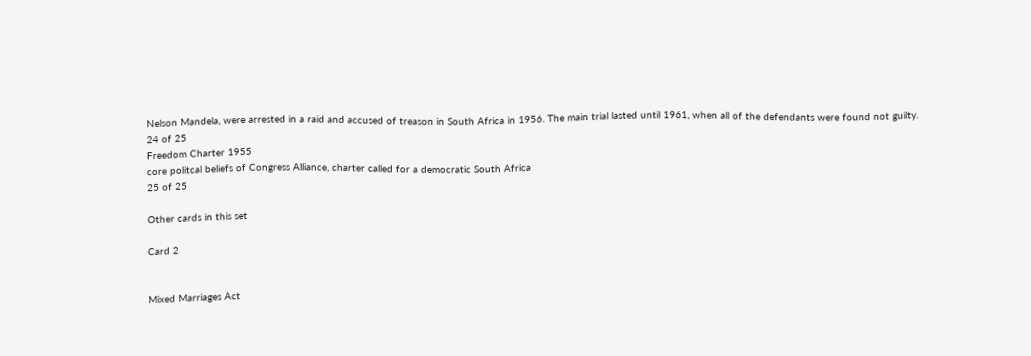Nelson Mandela, were arrested in a raid and accused of treason in South Africa in 1956. The main trial lasted until 1961, when all of the defendants were found not guilty.
24 of 25
Freedom Charter 1955
core politcal beliefs of Congress Alliance, charter called for a democratic South Africa
25 of 25

Other cards in this set

Card 2


Mixed Marriages Act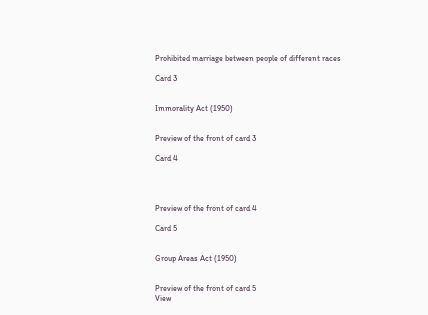Prohibited marriage between people of different races

Card 3


Immorality Act (1950)


Preview of the front of card 3

Card 4




Preview of the front of card 4

Card 5


Group Areas Act (1950)


Preview of the front of card 5
View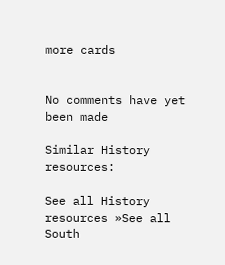more cards


No comments have yet been made

Similar History resources:

See all History resources »See all South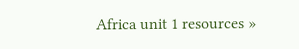Africa unit 1 resources »